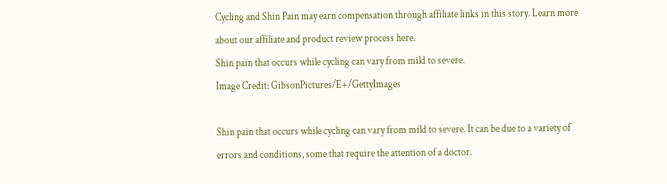Cycling and Shin Pain may earn compensation through affiliate links in this story. Learn more about our affiliate and product review process here.
Shin pain that occurs while cycling can vary from mild to severe.
Image Credit: GibsonPictures/E+/GettyImages

Shin pain that occurs while cycling can vary from mild to severe. It can be due to a variety of errors and conditions, some that require the attention of a doctor.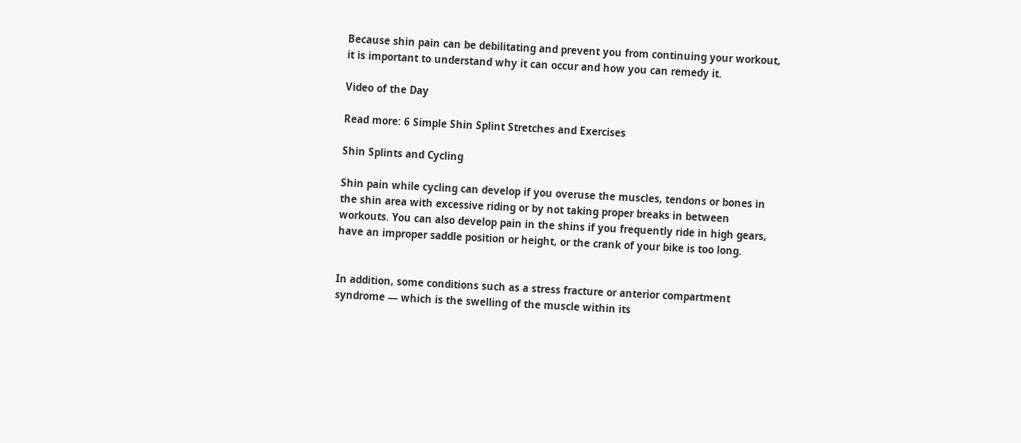Because shin pain can be debilitating and prevent you from continuing your workout, it is important to understand why it can occur and how you can remedy it.

Video of the Day

Read more: 6 Simple Shin Splint Stretches and Exercises

Shin Splints and Cycling

Shin pain while cycling can develop if you overuse the muscles, tendons or bones in the shin area with excessive riding or by not taking proper breaks in between workouts. You can also develop pain in the shins if you frequently ride in high gears, have an improper saddle position or height, or the crank of your bike is too long.


In addition, some conditions such as a stress fracture or anterior compartment syndrome — which is the swelling of the muscle within its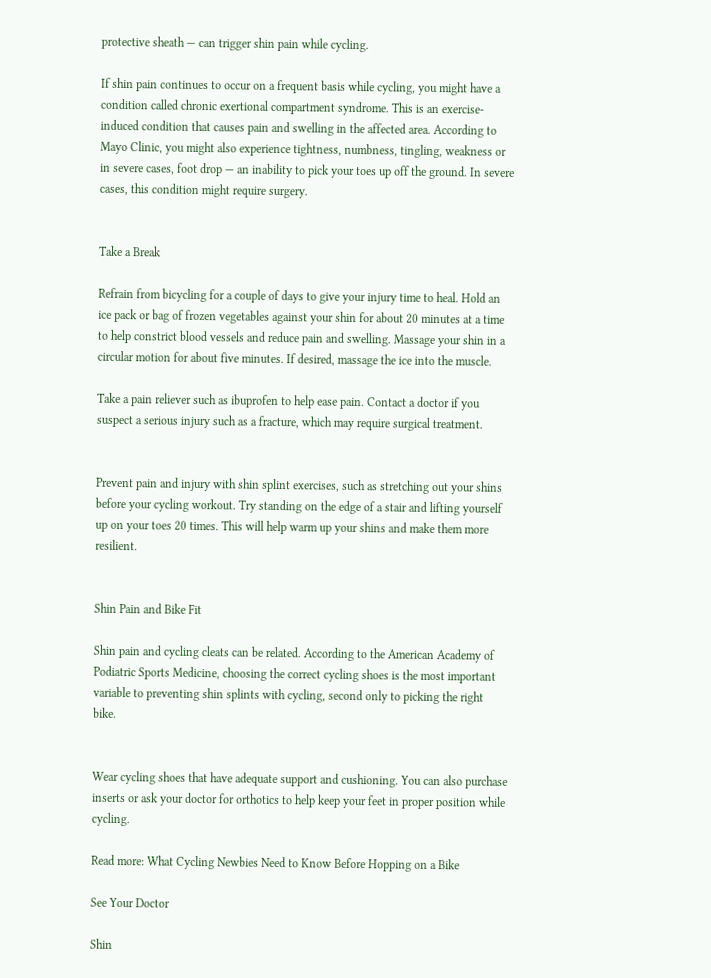protective sheath — can trigger shin pain while cycling.

If shin pain continues to occur on a frequent basis while cycling, you might have a condition called chronic exertional compartment syndrome. This is an exercise-induced condition that causes pain and swelling in the affected area. According to Mayo Clinic, you might also experience tightness, numbness, tingling, weakness or in severe cases, foot drop — an inability to pick your toes up off the ground. In severe cases, this condition might require surgery.


Take a Break

Refrain from bicycling for a couple of days to give your injury time to heal. Hold an ice pack or bag of frozen vegetables against your shin for about 20 minutes at a time to help constrict blood vessels and reduce pain and swelling. Massage your shin in a circular motion for about five minutes. If desired, massage the ice into the muscle.

Take a pain reliever such as ibuprofen to help ease pain. Contact a doctor if you suspect a serious injury such as a fracture, which may require surgical treatment.


Prevent pain and injury with shin splint exercises, such as stretching out your shins before your cycling workout. Try standing on the edge of a stair and lifting yourself up on your toes 20 times. This will help warm up your shins and make them more resilient.


Shin Pain and Bike Fit

Shin pain and cycling cleats can be related. According to the American Academy of Podiatric Sports Medicine, choosing the correct cycling shoes is the most important variable to preventing shin splints with cycling, second only to picking the right bike.


Wear cycling shoes that have adequate support and cushioning. You can also purchase inserts or ask your doctor for orthotics to help keep your feet in proper position while cycling.

Read more: What Cycling Newbies Need to Know Before Hopping on a Bike

See Your Doctor

Shin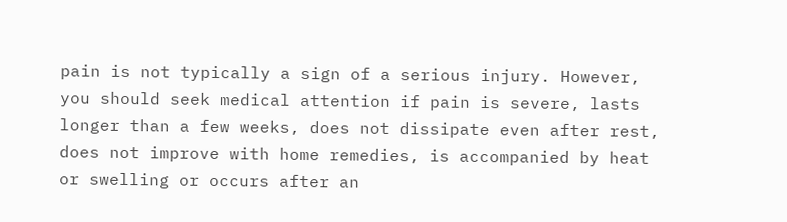pain is not typically a sign of a serious injury. However, you should seek medical attention if pain is severe, lasts longer than a few weeks, does not dissipate even after rest, does not improve with home remedies, is accompanied by heat or swelling or occurs after an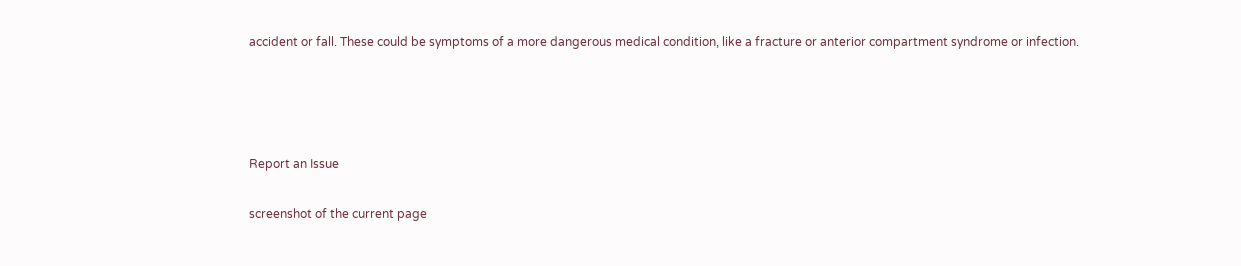accident or fall. These could be symptoms of a more dangerous medical condition, like a fracture or anterior compartment syndrome or infection.




Report an Issue

screenshot of the current page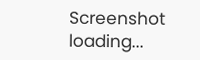Screenshot loading...